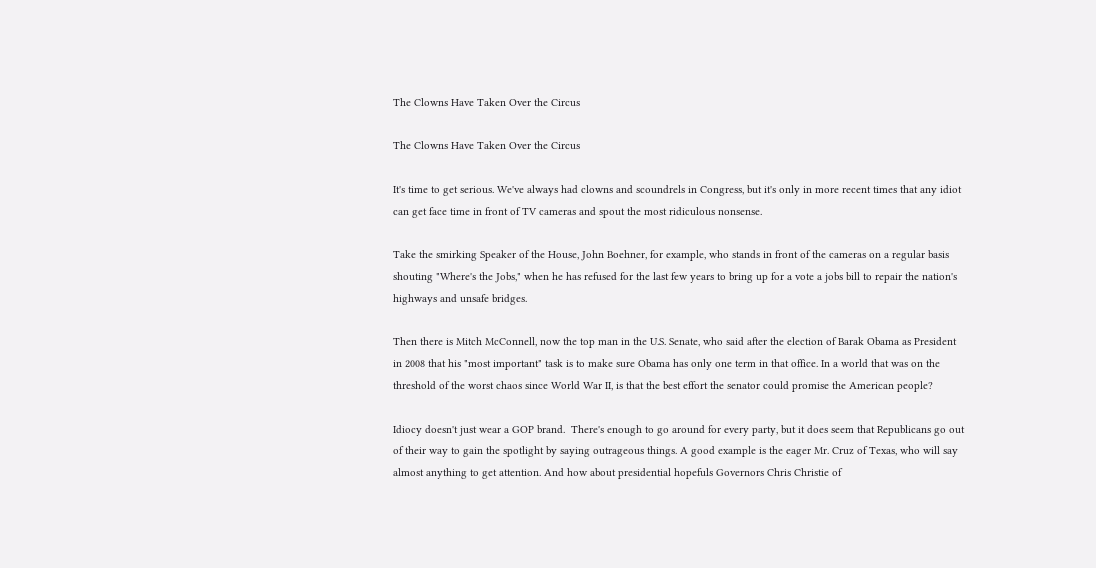The Clowns Have Taken Over the Circus

The Clowns Have Taken Over the Circus

It's time to get serious. We've always had clowns and scoundrels in Congress, but it's only in more recent times that any idiot can get face time in front of TV cameras and spout the most ridiculous nonsense.

Take the smirking Speaker of the House, John Boehner, for example, who stands in front of the cameras on a regular basis shouting "Where's the Jobs," when he has refused for the last few years to bring up for a vote a jobs bill to repair the nation's highways and unsafe bridges.

Then there is Mitch McConnell, now the top man in the U.S. Senate, who said after the election of Barak Obama as President in 2008 that his "most important" task is to make sure Obama has only one term in that office. In a world that was on the threshold of the worst chaos since World War II, is that the best effort the senator could promise the American people?

Idiocy doesn't just wear a GOP brand.  There's enough to go around for every party, but it does seem that Republicans go out of their way to gain the spotlight by saying outrageous things. A good example is the eager Mr. Cruz of Texas, who will say almost anything to get attention. And how about presidential hopefuls Governors Chris Christie of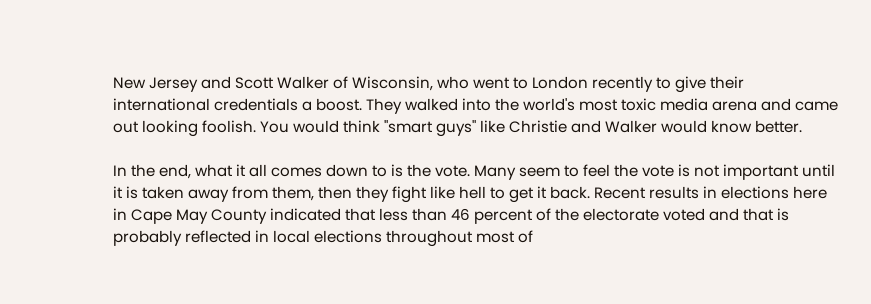New Jersey and Scott Walker of Wisconsin, who went to London recently to give their international credentials a boost. They walked into the world's most toxic media arena and came out looking foolish. You would think "smart guys" like Christie and Walker would know better.

In the end, what it all comes down to is the vote. Many seem to feel the vote is not important until it is taken away from them, then they fight like hell to get it back. Recent results in elections here in Cape May County indicated that less than 46 percent of the electorate voted and that is probably reflected in local elections throughout most of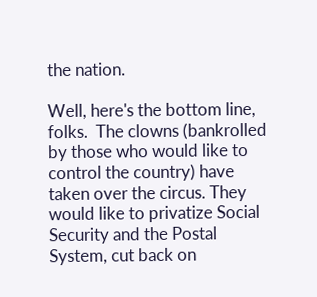the nation.

Well, here's the bottom line, folks.  The clowns (bankrolled by those who would like to control the country) have taken over the circus. They would like to privatize Social Security and the Postal System, cut back on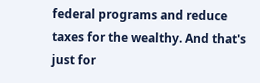federal programs and reduce taxes for the wealthy. And that's just for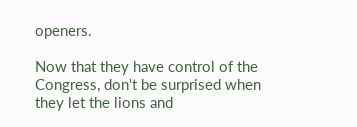openers.

Now that they have control of the Congress, don't be surprised when they let the lions and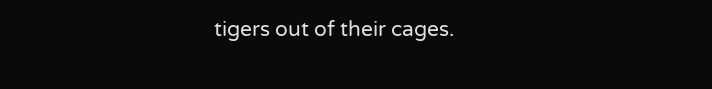tigers out of their cages.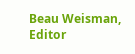Beau Weisman, Editor